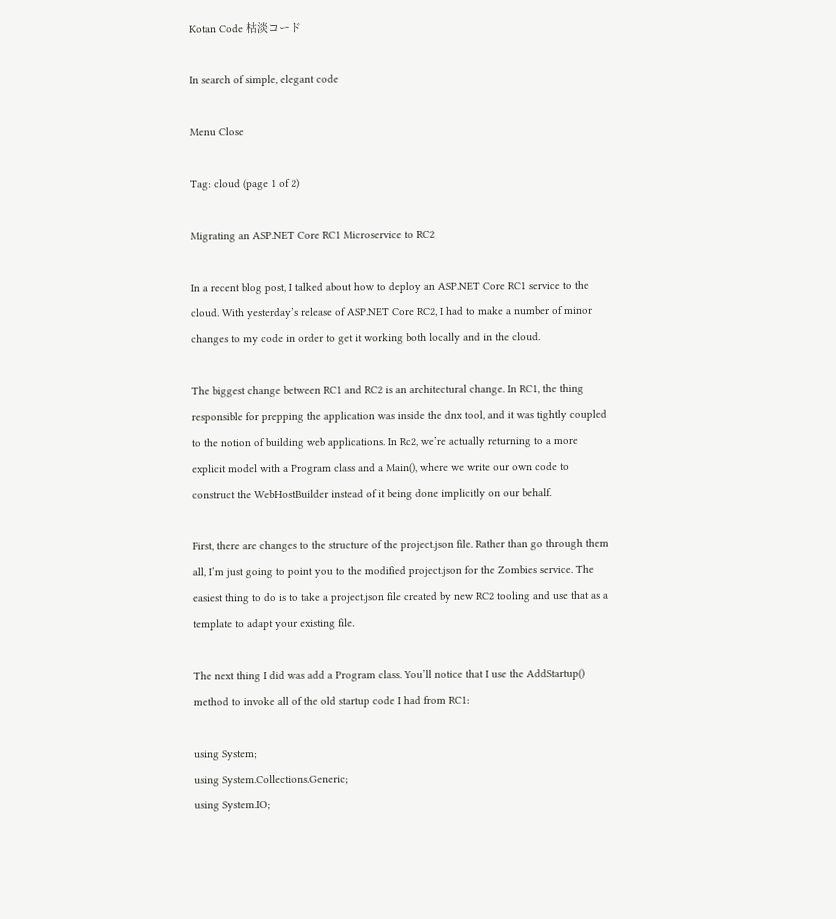Kotan Code 枯淡コード

In search of simple, elegant code

Menu Close

Tag: cloud (page 1 of 2)

Migrating an ASP.NET Core RC1 Microservice to RC2

In a recent blog post, I talked about how to deploy an ASP.NET Core RC1 service to the cloud. With yesterday’s release of ASP.NET Core RC2, I had to make a number of minor changes to my code in order to get it working both locally and in the cloud.

The biggest change between RC1 and RC2 is an architectural change. In RC1, the thing responsible for prepping the application was inside the dnx tool, and it was tightly coupled to the notion of building web applications. In Rc2, we’re actually returning to a more explicit model with a Program class and a Main(), where we write our own code to construct the WebHostBuilder instead of it being done implicitly on our behalf.

First, there are changes to the structure of the project.json file. Rather than go through them all, I’m just going to point you to the modified project.json for the Zombies service. The easiest thing to do is to take a project.json file created by new RC2 tooling and use that as a template to adapt your existing file.

The next thing I did was add a Program class. You’ll notice that I use the AddStartup() method to invoke all of the old startup code I had from RC1:

using System;
using System.Collections.Generic;
using System.IO;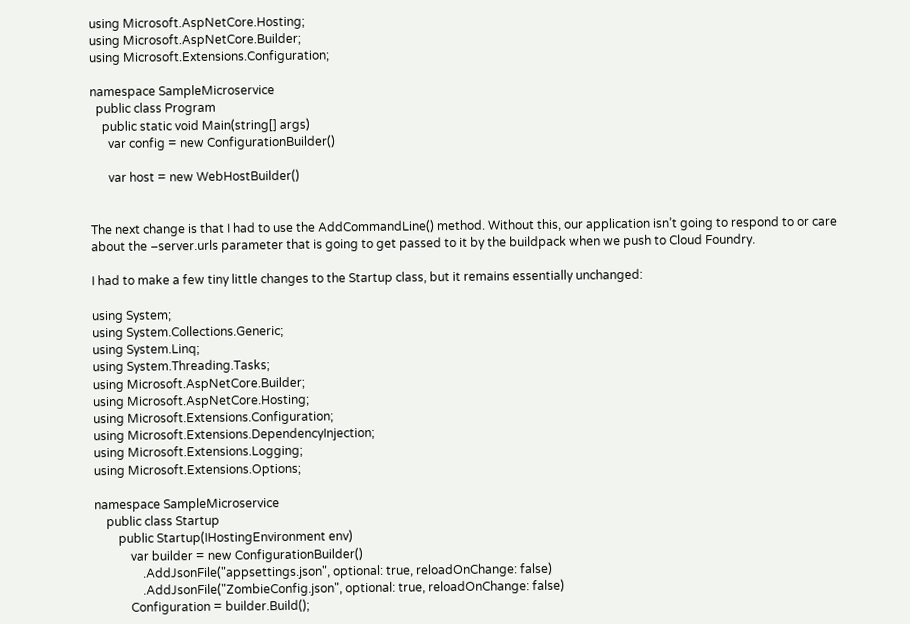using Microsoft.AspNetCore.Hosting;
using Microsoft.AspNetCore.Builder;
using Microsoft.Extensions.Configuration;

namespace SampleMicroservice
  public class Program
    public static void Main(string[] args)
      var config = new ConfigurationBuilder()

      var host = new WebHostBuilder()


The next change is that I had to use the AddCommandLine() method. Without this, our application isn’t going to respond to or care about the –server.urls parameter that is going to get passed to it by the buildpack when we push to Cloud Foundry.

I had to make a few tiny little changes to the Startup class, but it remains essentially unchanged:

using System;
using System.Collections.Generic;
using System.Linq;
using System.Threading.Tasks;
using Microsoft.AspNetCore.Builder;
using Microsoft.AspNetCore.Hosting;
using Microsoft.Extensions.Configuration;
using Microsoft.Extensions.DependencyInjection;
using Microsoft.Extensions.Logging;
using Microsoft.Extensions.Options;

namespace SampleMicroservice
    public class Startup
        public Startup(IHostingEnvironment env)
            var builder = new ConfigurationBuilder()
                .AddJsonFile("appsettings.json", optional: true, reloadOnChange: false)
                .AddJsonFile("ZombieConfig.json", optional: true, reloadOnChange: false)
            Configuration = builder.Build();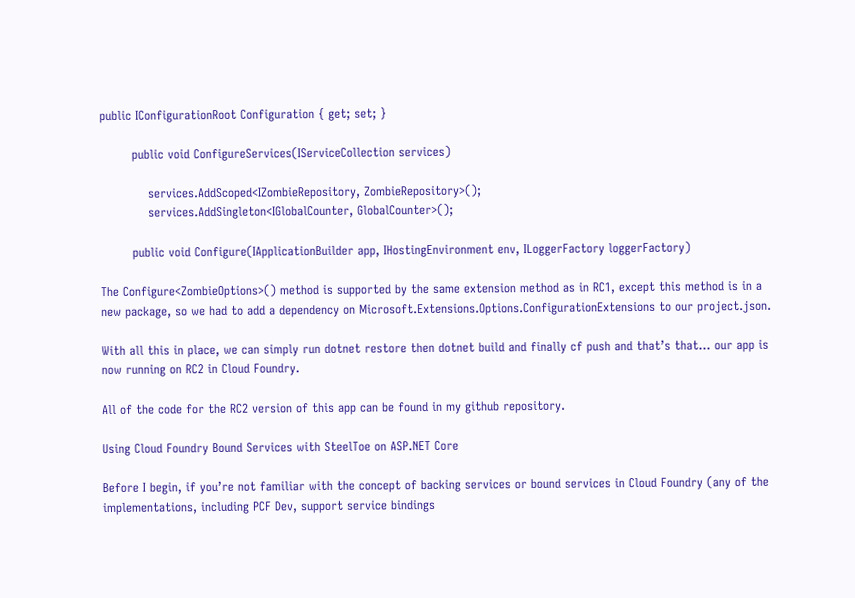public IConfigurationRoot Configuration { get; set; }

        public void ConfigureServices(IServiceCollection services)

            services.AddScoped<IZombieRepository, ZombieRepository>();
            services.AddSingleton<IGlobalCounter, GlobalCounter>();

        public void Configure(IApplicationBuilder app, IHostingEnvironment env, ILoggerFactory loggerFactory)

The Configure<ZombieOptions>() method is supported by the same extension method as in RC1, except this method is in a new package, so we had to add a dependency on Microsoft.Extensions.Options.ConfigurationExtensions to our project.json.

With all this in place, we can simply run dotnet restore then dotnet build and finally cf push and that’s that… our app is now running on RC2 in Cloud Foundry.

All of the code for the RC2 version of this app can be found in my github repository.

Using Cloud Foundry Bound Services with SteelToe on ASP.NET Core

Before I begin, if you’re not familiar with the concept of backing services or bound services in Cloud Foundry (any of the implementations, including PCF Dev, support service bindings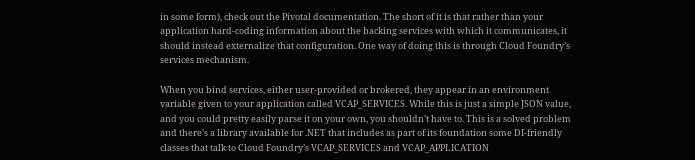in some form), check out the Pivotal documentation. The short of it is that rather than your application hard-coding information about the backing services with which it communicates, it should instead externalize that configuration. One way of doing this is through Cloud Foundry’s services mechanism.

When you bind services, either user-provided or brokered, they appear in an environment variable given to your application called VCAP_SERVICES. While this is just a simple JSON value, and you could pretty easily parse it on your own, you shouldn’t have to. This is a solved problem and there’s a library available for .NET that includes as part of its foundation some DI-friendly classes that talk to Cloud Foundry’s VCAP_SERVICES and VCAP_APPLICATION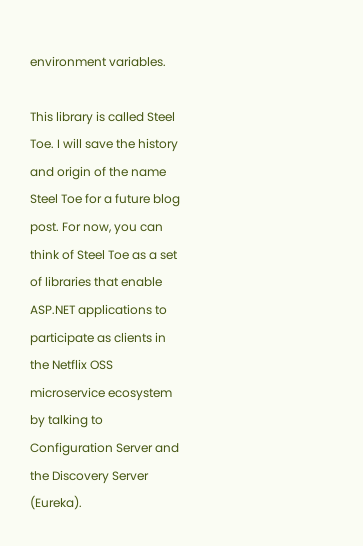environment variables.

This library is called Steel Toe. I will save the history and origin of the name Steel Toe for a future blog post. For now, you can think of Steel Toe as a set of libraries that enable ASP.NET applications to participate as clients in the Netflix OSS microservice ecosystem by talking to Configuration Server and the Discovery Server (Eureka).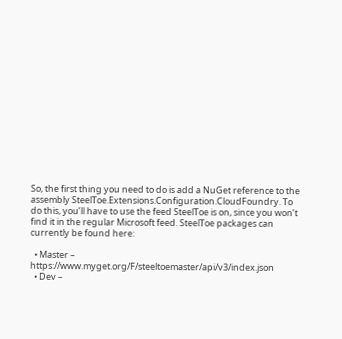So, the first thing you need to do is add a NuGet reference to the assembly SteelToe.Extensions.Configuration.CloudFoundry. To do this, you’ll have to use the feed SteelToe is on, since you won’t find it in the regular Microsoft feed. SteelToe packages can currently be found here:

  • Master – https://www.myget.org/F/steeltoemaster/api/v3/index.json
  • Dev –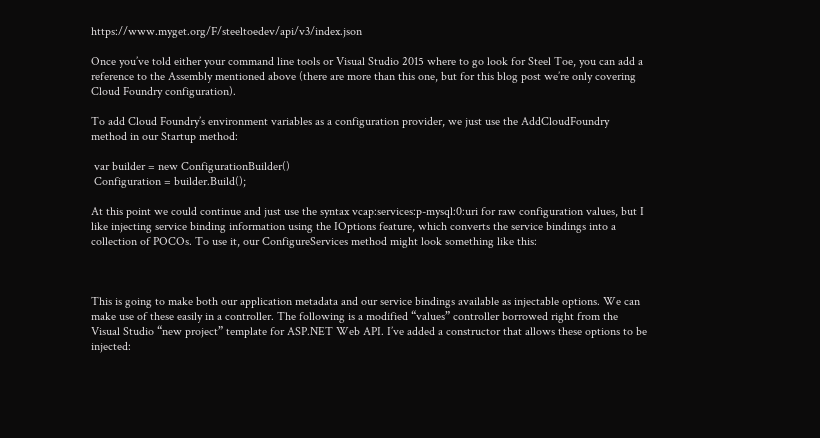https://www.myget.org/F/steeltoedev/api/v3/index.json

Once you’ve told either your command line tools or Visual Studio 2015 where to go look for Steel Toe, you can add a reference to the Assembly mentioned above (there are more than this one, but for this blog post we’re only covering Cloud Foundry configuration).

To add Cloud Foundry’s environment variables as a configuration provider, we just use the AddCloudFoundry method in our Startup method:

 var builder = new ConfigurationBuilder()
 Configuration = builder.Build();

At this point we could continue and just use the syntax vcap:services:p-mysql:0:uri for raw configuration values, but I like injecting service binding information using the IOptions feature, which converts the service bindings into a collection of POCOs. To use it, our ConfigureServices method might look something like this:



This is going to make both our application metadata and our service bindings available as injectable options. We can make use of these easily in a controller. The following is a modified “values” controller borrowed right from the Visual Studio “new project” template for ASP.NET Web API. I’ve added a constructor that allows these options to be injected: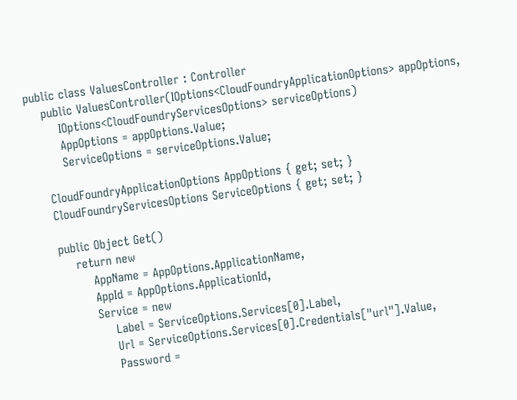public class ValuesController : Controller
    public ValuesController(IOptions<CloudFoundryApplicationOptions> appOptions,
        IOptions<CloudFoundryServicesOptions> serviceOptions)
        AppOptions = appOptions.Value;
        ServiceOptions = serviceOptions.Value;

    CloudFoundryApplicationOptions AppOptions { get; set; }
    CloudFoundryServicesOptions ServiceOptions { get; set; }

    public Object Get()
        return new
            AppName = AppOptions.ApplicationName,
            AppId = AppOptions.ApplicationId,
            Service = new
                Label = ServiceOptions.Services[0].Label,
                Url = ServiceOptions.Services[0].Credentials["url"].Value,
                Password =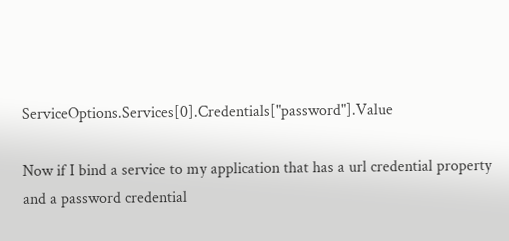ServiceOptions.Services[0].Credentials["password"].Value

Now if I bind a service to my application that has a url credential property and a password credential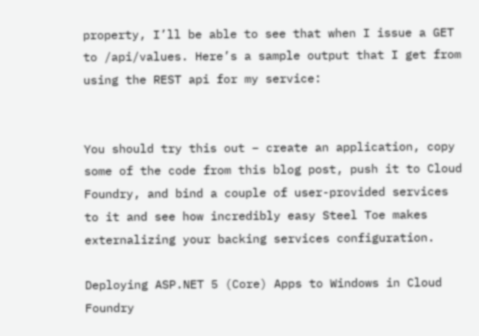property, I’ll be able to see that when I issue a GET to /api/values. Here’s a sample output that I get from using the REST api for my service:


You should try this out – create an application, copy some of the code from this blog post, push it to Cloud Foundry, and bind a couple of user-provided services to it and see how incredibly easy Steel Toe makes externalizing your backing services configuration.

Deploying ASP.NET 5 (Core) Apps to Windows in Cloud Foundry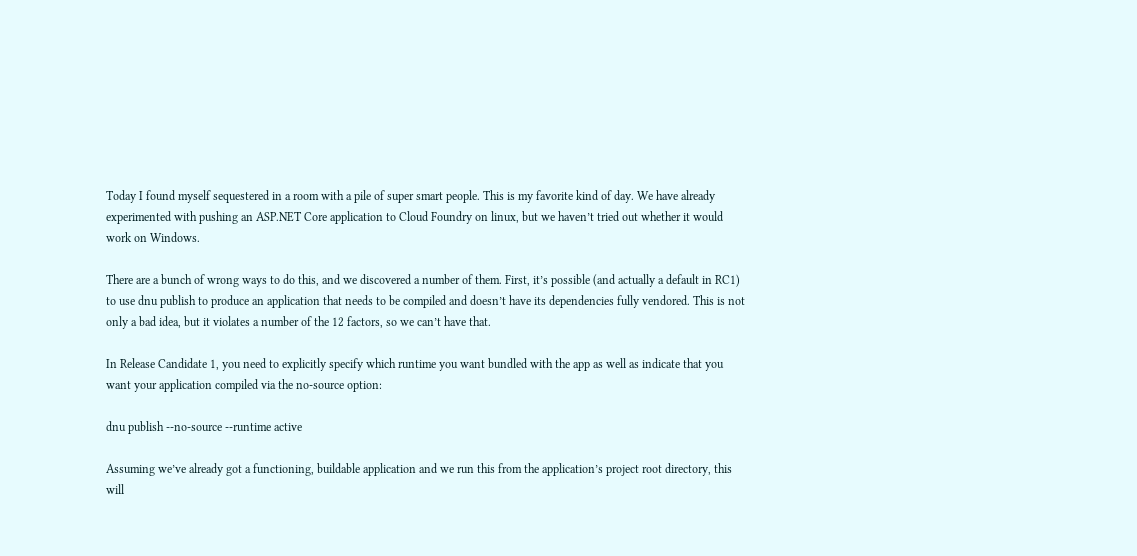Today I found myself sequestered in a room with a pile of super smart people. This is my favorite kind of day. We have already experimented with pushing an ASP.NET Core application to Cloud Foundry on linux, but we haven’t tried out whether it would work on Windows.

There are a bunch of wrong ways to do this, and we discovered a number of them. First, it’s possible (and actually a default in RC1) to use dnu publish to produce an application that needs to be compiled and doesn’t have its dependencies fully vendored. This is not only a bad idea, but it violates a number of the 12 factors, so we can’t have that.

In Release Candidate 1, you need to explicitly specify which runtime you want bundled with the app as well as indicate that you want your application compiled via the no-source option:

dnu publish --no-source --runtime active

Assuming we’ve already got a functioning, buildable application and we run this from the application’s project root directory, this will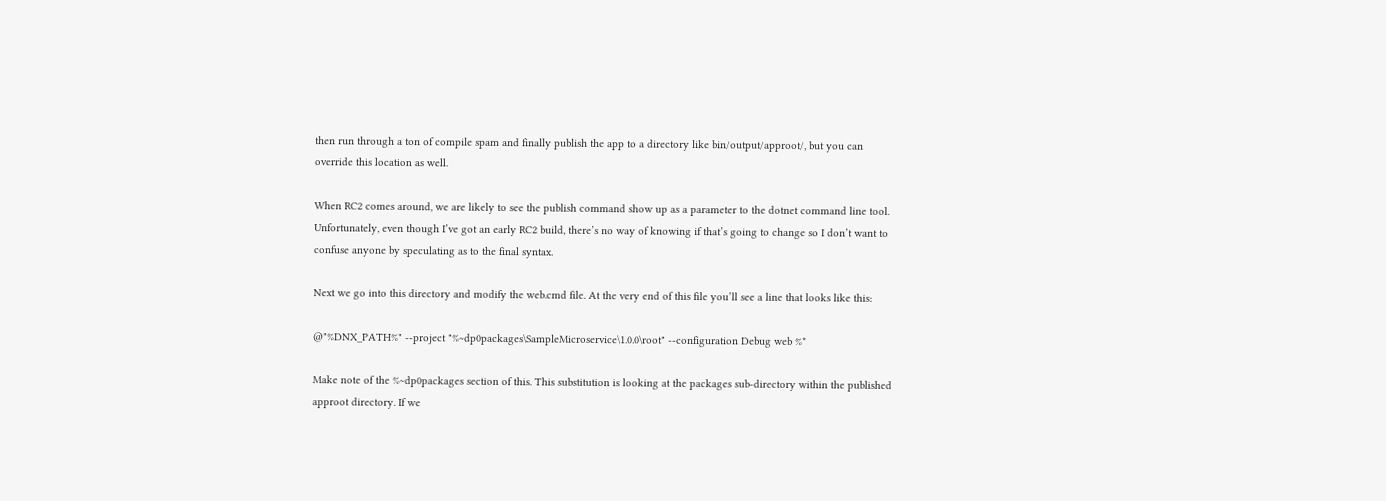then run through a ton of compile spam and finally publish the app to a directory like bin/output/approot/, but you can override this location as well.

When RC2 comes around, we are likely to see the publish command show up as a parameter to the dotnet command line tool. Unfortunately, even though I’ve got an early RC2 build, there’s no way of knowing if that’s going to change so I don’t want to confuse anyone by speculating as to the final syntax.

Next we go into this directory and modify the web.cmd file. At the very end of this file you’ll see a line that looks like this:

@"%DNX_PATH%" --project "%~dp0packages\SampleMicroservice\1.0.0\root" --configuration Debug web %*

Make note of the %~dp0packages section of this. This substitution is looking at the packages sub-directory within the published approot directory. If we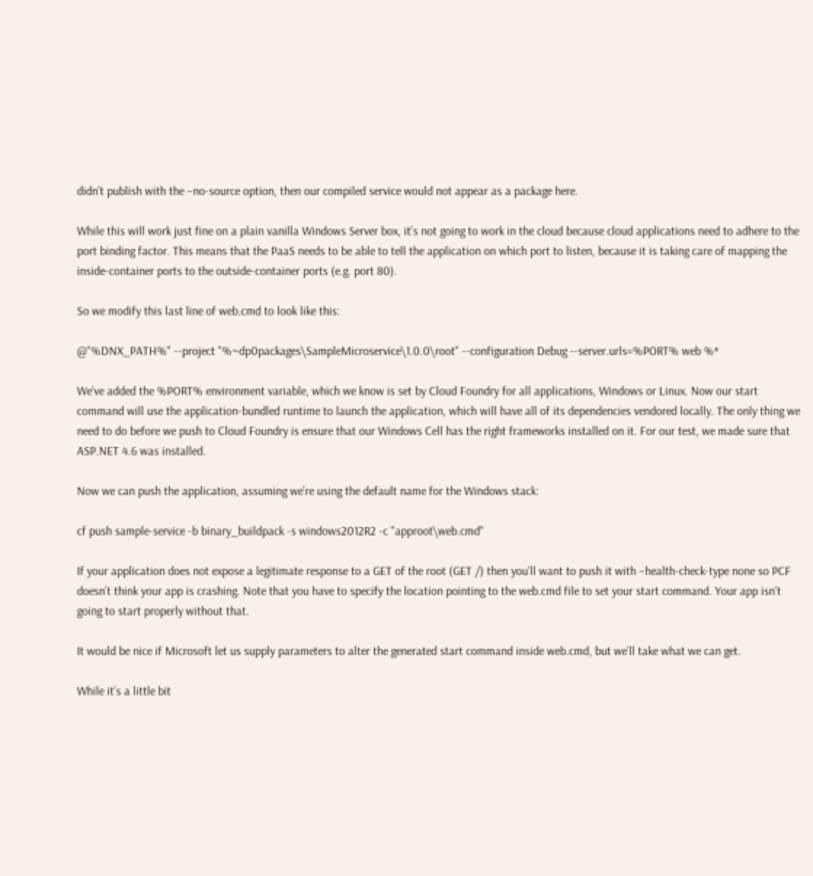didn’t publish with the –no-source option, then our compiled service would not appear as a package here.

While this will work just fine on a plain vanilla Windows Server box, it’s not going to work in the cloud because cloud applications need to adhere to the port binding factor. This means that the PaaS needs to be able to tell the application on which port to listen, because it is taking care of mapping the inside-container ports to the outside-container ports (e.g. port 80).

So we modify this last line of web.cmd to look like this:

@"%DNX_PATH%" --project "%~dp0packages\SampleMicroservice\1.0.0\root" --configuration Debug --server.urls=%PORT% web %*

We’ve added the %PORT% environment variable, which we know is set by Cloud Foundry for all applications, Windows or Linux. Now our start command will use the application-bundled runtime to launch the application, which will have all of its dependencies vendored locally. The only thing we need to do before we push to Cloud Foundry is ensure that our Windows Cell has the right frameworks installed on it. For our test, we made sure that ASP.NET 4.6 was installed.

Now we can push the application, assuming we’re using the default name for the Windows stack:

cf push sample-service -b binary_buildpack -s windows2012R2 -c "approot\web.cmd"

If your application does not expose a legitimate response to a GET of the root (GET /) then you’ll want to push it with –health-check-type none so PCF doesn’t think your app is crashing. Note that you have to specify the location pointing to the web.cmd file to set your start command. Your app isn’t going to start properly without that.

It would be nice if Microsoft let us supply parameters to alter the generated start command inside web.cmd, but we’ll take what we can get.

While it’s a little bit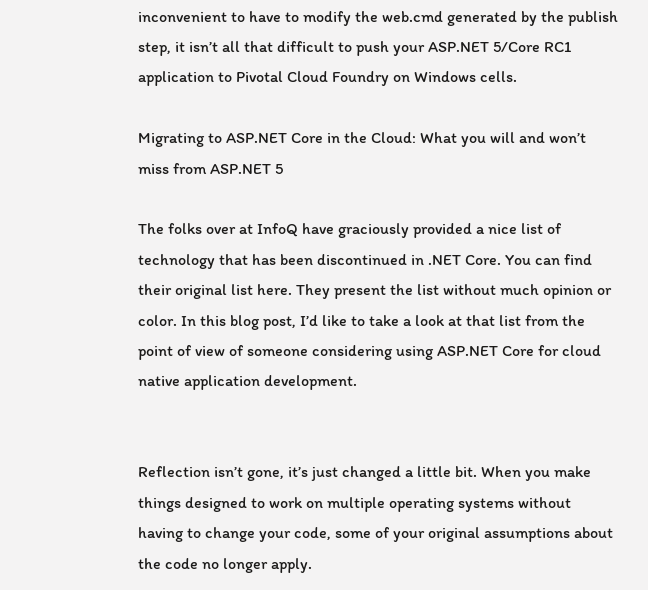inconvenient to have to modify the web.cmd generated by the publish step, it isn’t all that difficult to push your ASP.NET 5/Core RC1 application to Pivotal Cloud Foundry on Windows cells.

Migrating to ASP.NET Core in the Cloud: What you will and won’t miss from ASP.NET 5

The folks over at InfoQ have graciously provided a nice list of technology that has been discontinued in .NET Core. You can find their original list here. They present the list without much opinion or color. In this blog post, I’d like to take a look at that list from the point of view of someone considering using ASP.NET Core for cloud native application development.


Reflection isn’t gone, it’s just changed a little bit. When you make things designed to work on multiple operating systems without having to change your code, some of your original assumptions about the code no longer apply.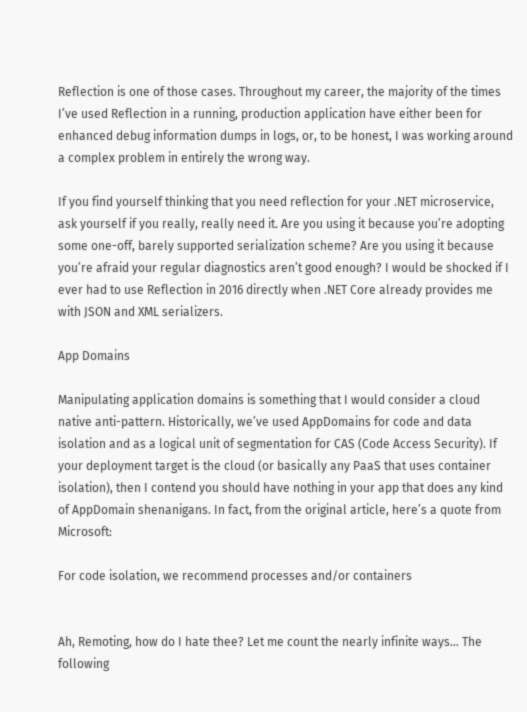Reflection is one of those cases. Throughout my career, the majority of the times I’ve used Reflection in a running, production application have either been for enhanced debug information dumps in logs, or, to be honest, I was working around a complex problem in entirely the wrong way.

If you find yourself thinking that you need reflection for your .NET microservice, ask yourself if you really, really need it. Are you using it because you’re adopting some one-off, barely supported serialization scheme? Are you using it because you’re afraid your regular diagnostics aren’t good enough? I would be shocked if I ever had to use Reflection in 2016 directly when .NET Core already provides me with JSON and XML serializers.

App Domains

Manipulating application domains is something that I would consider a cloud native anti-pattern. Historically, we’ve used AppDomains for code and data isolation and as a logical unit of segmentation for CAS (Code Access Security). If your deployment target is the cloud (or basically any PaaS that uses container isolation), then I contend you should have nothing in your app that does any kind of AppDomain shenanigans. In fact, from the original article, here’s a quote from Microsoft:

For code isolation, we recommend processes and/or containers


Ah, Remoting, how do I hate thee? Let me count the nearly infinite ways… The following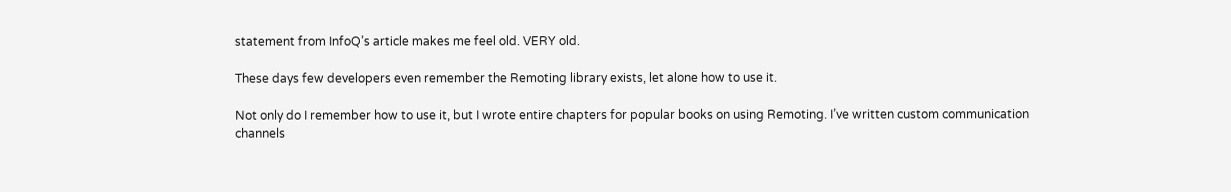statement from InfoQ’s article makes me feel old. VERY old.

These days few developers even remember the Remoting library exists, let alone how to use it.

Not only do I remember how to use it, but I wrote entire chapters for popular books on using Remoting. I’ve written custom communication channels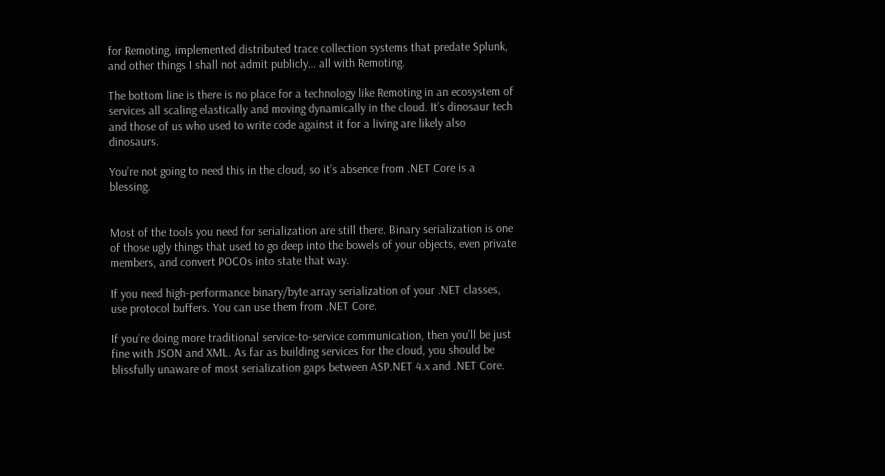for Remoting, implemented distributed trace collection systems that predate Splunk, and other things I shall not admit publicly… all with Remoting.

The bottom line is there is no place for a technology like Remoting in an ecosystem of services all scaling elastically and moving dynamically in the cloud. It’s dinosaur tech and those of us who used to write code against it for a living are likely also dinosaurs.

You’re not going to need this in the cloud, so it’s absence from .NET Core is a blessing.


Most of the tools you need for serialization are still there. Binary serialization is one of those ugly things that used to go deep into the bowels of your objects, even private members, and convert POCOs into state that way.

If you need high-performance binary/byte array serialization of your .NET classes, use protocol buffers. You can use them from .NET Core.

If you’re doing more traditional service-to-service communication, then you’ll be just fine with JSON and XML. As far as building services for the cloud, you should be blissfully unaware of most serialization gaps between ASP.NET 4.x and .NET Core.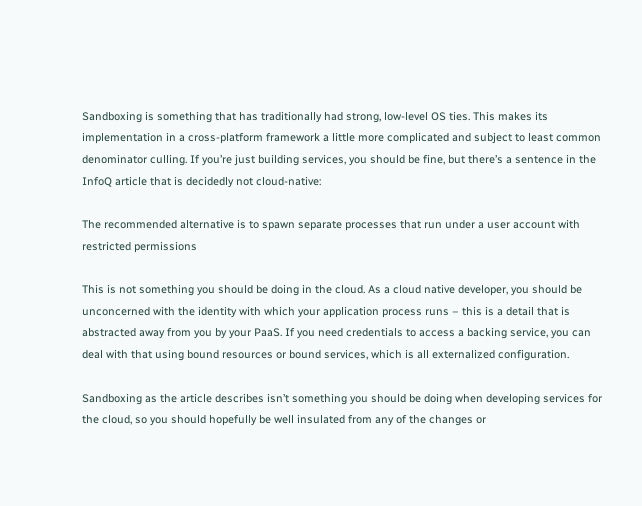Sandboxing is something that has traditionally had strong, low-level OS ties. This makes its implementation in a cross-platform framework a little more complicated and subject to least common denominator culling. If you’re just building services, you should be fine, but there’s a sentence in the InfoQ article that is decidedly not cloud-native:

The recommended alternative is to spawn separate processes that run under a user account with restricted permissions

This is not something you should be doing in the cloud. As a cloud native developer, you should be unconcerned with the identity with which your application process runs – this is a detail that is abstracted away from you by your PaaS. If you need credentials to access a backing service, you can deal with that using bound resources or bound services, which is all externalized configuration.

Sandboxing as the article describes isn’t something you should be doing when developing services for the cloud, so you should hopefully be well insulated from any of the changes or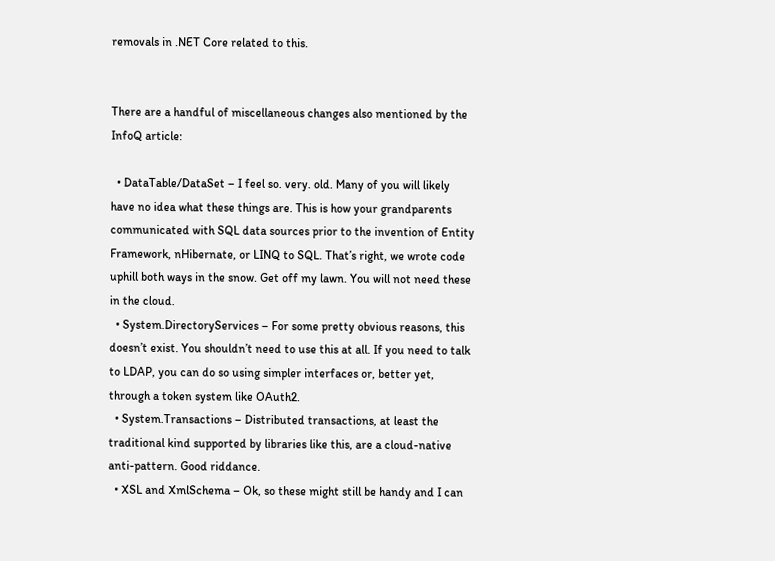removals in .NET Core related to this.


There are a handful of miscellaneous changes also mentioned by the InfoQ article:

  • DataTable/DataSet – I feel so. very. old. Many of you will likely have no idea what these things are. This is how your grandparents communicated with SQL data sources prior to the invention of Entity Framework, nHibernate, or LINQ to SQL. That’s right, we wrote code uphill both ways in the snow. Get off my lawn. You will not need these in the cloud.
  • System.DirectoryServices – For some pretty obvious reasons, this doesn’t exist. You shouldn’t need to use this at all. If you need to talk to LDAP, you can do so using simpler interfaces or, better yet, through a token system like OAuth2.
  • System.Transactions – Distributed transactions, at least the traditional kind supported by libraries like this, are a cloud-native anti-pattern. Good riddance.
  • XSL and XmlSchema – Ok, so these might still be handy and I can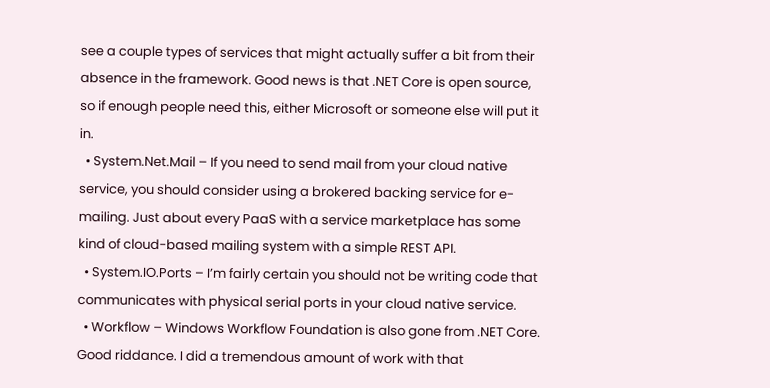see a couple types of services that might actually suffer a bit from their absence in the framework. Good news is that .NET Core is open source, so if enough people need this, either Microsoft or someone else will put it in.
  • System.Net.Mail – If you need to send mail from your cloud native service, you should consider using a brokered backing service for e-mailing. Just about every PaaS with a service marketplace has some kind of cloud-based mailing system with a simple REST API.
  • System.IO.Ports – I’m fairly certain you should not be writing code that communicates with physical serial ports in your cloud native service.
  • Workflow – Windows Workflow Foundation is also gone from .NET Core. Good riddance. I did a tremendous amount of work with that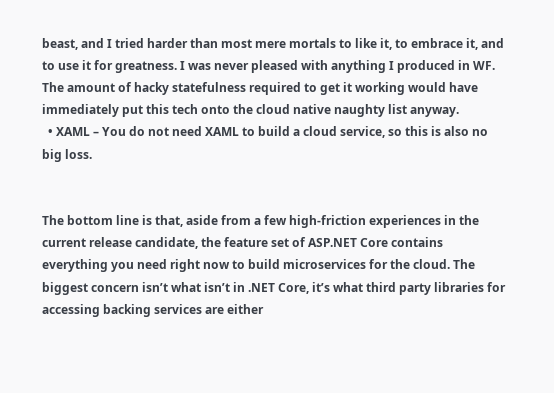beast, and I tried harder than most mere mortals to like it, to embrace it, and to use it for greatness. I was never pleased with anything I produced in WF. The amount of hacky statefulness required to get it working would have immediately put this tech onto the cloud native naughty list anyway.
  • XAML – You do not need XAML to build a cloud service, so this is also no big loss.


The bottom line is that, aside from a few high-friction experiences in the current release candidate, the feature set of ASP.NET Core contains everything you need right now to build microservices for the cloud. The biggest concern isn’t what isn’t in .NET Core, it’s what third party libraries for accessing backing services are either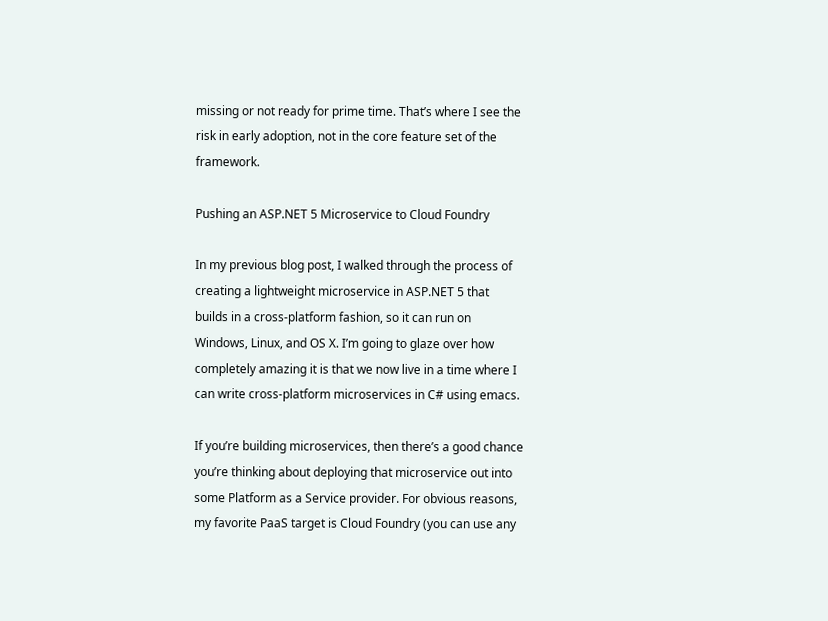missing or not ready for prime time. That’s where I see the risk in early adoption, not in the core feature set of the framework.

Pushing an ASP.NET 5 Microservice to Cloud Foundry

In my previous blog post, I walked through the process of creating a lightweight microservice in ASP.NET 5 that builds in a cross-platform fashion, so it can run on Windows, Linux, and OS X. I’m going to glaze over how completely amazing it is that we now live in a time where I can write cross-platform microservices in C# using emacs.

If you’re building microservices, then there’s a good chance you’re thinking about deploying that microservice out into some Platform as a Service provider. For obvious reasons, my favorite PaaS target is Cloud Foundry (you can use any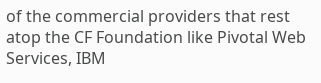of the commercial providers that rest atop the CF Foundation like Pivotal Web Services, IBM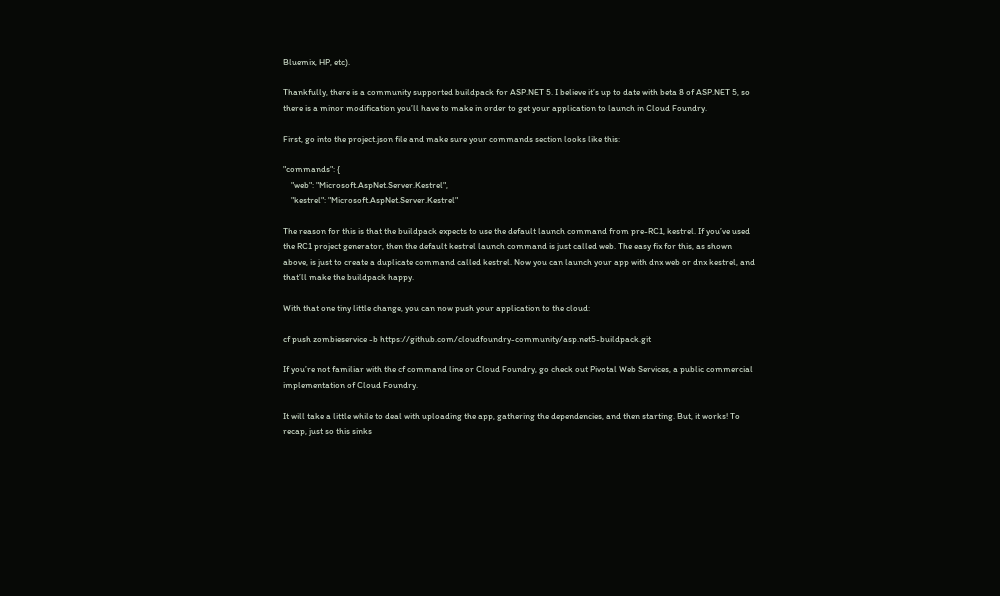Bluemix, HP, etc).

Thankfully, there is a community supported buildpack for ASP.NET 5. I believe it’s up to date with beta 8 of ASP.NET 5, so there is a minor modification you’ll have to make in order to get your application to launch in Cloud Foundry.

First, go into the project.json file and make sure your commands section looks like this:

"commands": {
    "web": "Microsoft.AspNet.Server.Kestrel",
    "kestrel": "Microsoft.AspNet.Server.Kestrel"

The reason for this is that the buildpack expects to use the default launch command from pre-RC1, kestrel. If you’ve used the RC1 project generator, then the default kestrel launch command is just called web. The easy fix for this, as shown above, is just to create a duplicate command called kestrel. Now you can launch your app with dnx web or dnx kestrel, and that’ll make the buildpack happy.

With that one tiny little change, you can now push your application to the cloud:

cf push zombieservice -b https://github.com/cloudfoundry-community/asp.net5-buildpack.git

If you’re not familiar with the cf command line or Cloud Foundry, go check out Pivotal Web Services, a public commercial implementation of Cloud Foundry.

It will take a little while to deal with uploading the app, gathering the dependencies, and then starting. But, it works! To recap, just so this sinks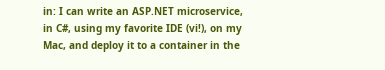in: I can write an ASP.NET microservice, in C#, using my favorite IDE (vi!), on my Mac, and deploy it to a container in the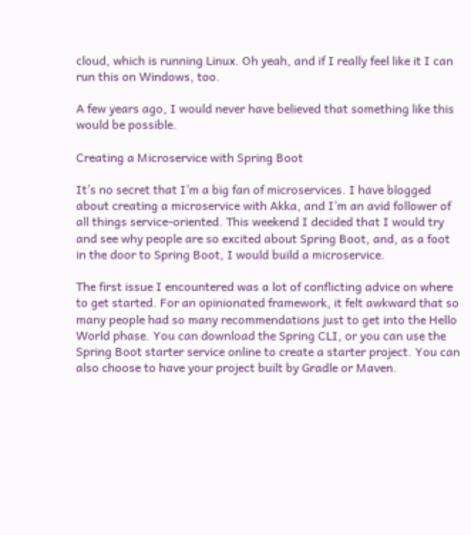cloud, which is running Linux. Oh yeah, and if I really feel like it I can run this on Windows, too.

A few years ago, I would never have believed that something like this would be possible.

Creating a Microservice with Spring Boot

It’s no secret that I’m a big fan of microservices. I have blogged about creating a microservice with Akka, and I’m an avid follower of all things service-oriented. This weekend I decided that I would try and see why people are so excited about Spring Boot, and, as a foot in the door to Spring Boot, I would build a microservice.

The first issue I encountered was a lot of conflicting advice on where to get started. For an opinionated framework, it felt awkward that so many people had so many recommendations just to get into the Hello World phase. You can download the Spring CLI, or you can use the Spring Boot starter service online to create a starter project. You can also choose to have your project built by Gradle or Maven.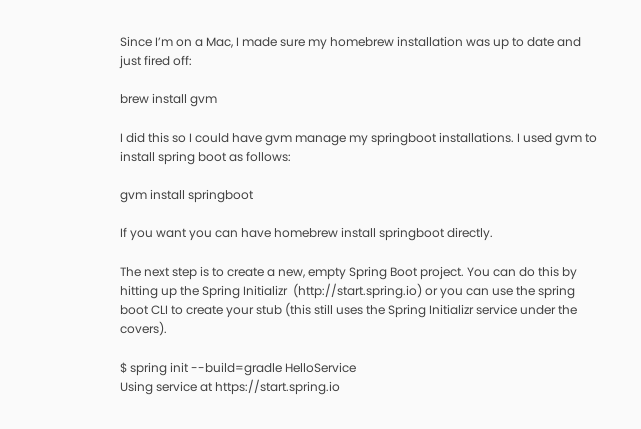Since I’m on a Mac, I made sure my homebrew installation was up to date and just fired off:

brew install gvm

I did this so I could have gvm manage my springboot installations. I used gvm to install spring boot as follows:

gvm install springboot

If you want you can have homebrew install springboot directly.

The next step is to create a new, empty Spring Boot project. You can do this by hitting up the Spring Initializr  (http://start.spring.io) or you can use the spring boot CLI to create your stub (this still uses the Spring Initializr service under the covers).

$ spring init --build=gradle HelloService
Using service at https://start.spring.io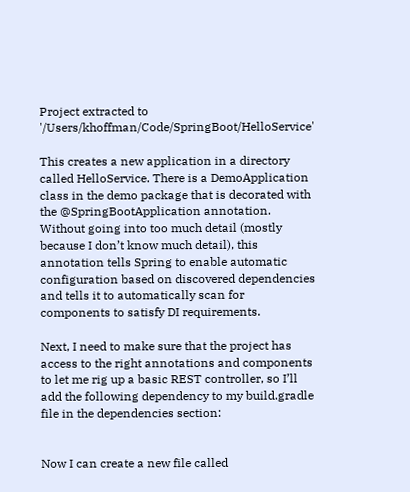Project extracted to '/Users/khoffman/Code/SpringBoot/HelloService'

This creates a new application in a directory called HelloService. There is a DemoApplication class in the demo package that is decorated with the @SpringBootApplication annotation. Without going into too much detail (mostly because I don’t know much detail), this annotation tells Spring to enable automatic configuration based on discovered dependencies and tells it to automatically scan for components to satisfy DI requirements.

Next, I need to make sure that the project has access to the right annotations and components to let me rig up a basic REST controller, so I’ll add the following dependency to my build.gradle file in the dependencies section:


Now I can create a new file called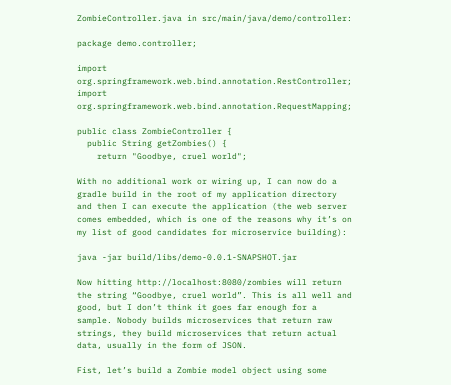ZombieController.java in src/main/java/demo/controller:

package demo.controller;

import org.springframework.web.bind.annotation.RestController;
import org.springframework.web.bind.annotation.RequestMapping;

public class ZombieController {
  public String getZombies() {
    return "Goodbye, cruel world";

With no additional work or wiring up, I can now do a gradle build in the root of my application directory and then I can execute the application (the web server comes embedded, which is one of the reasons why it’s on my list of good candidates for microservice building):

java -jar build/libs/demo-0.0.1-SNAPSHOT.jar

Now hitting http://localhost:8080/zombies will return the string “Goodbye, cruel world”. This is all well and good, but I don’t think it goes far enough for a sample. Nobody builds microservices that return raw strings, they build microservices that return actual data, usually in the form of JSON.

Fist, let’s build a Zombie model object using some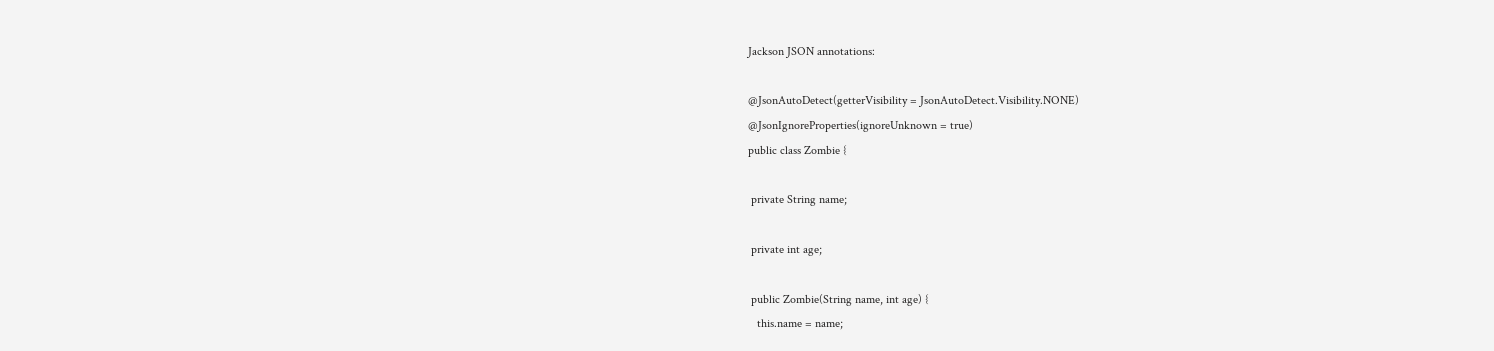Jackson JSON annotations:

@JsonAutoDetect(getterVisibility = JsonAutoDetect.Visibility.NONE)
@JsonIgnoreProperties(ignoreUnknown = true)
public class Zombie {

 private String name;

 private int age;

 public Zombie(String name, int age) {
   this.name = name;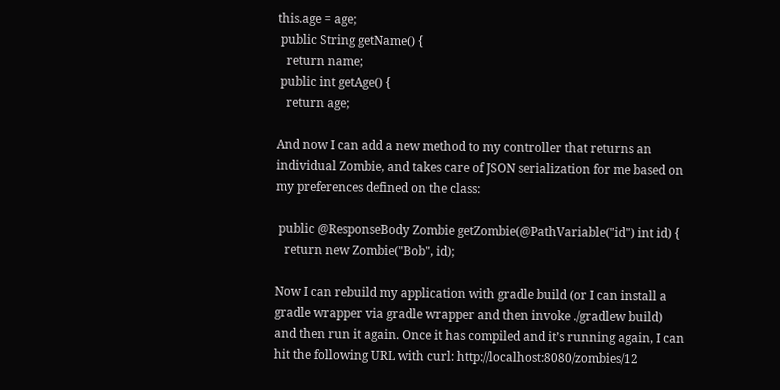this.age = age;
 public String getName() {
   return name;
 public int getAge() {
   return age;

And now I can add a new method to my controller that returns an individual Zombie, and takes care of JSON serialization for me based on my preferences defined on the class:

 public @ResponseBody Zombie getZombie(@PathVariable("id") int id) {
   return new Zombie("Bob", id);

Now I can rebuild my application with gradle build (or I can install a gradle wrapper via gradle wrapper and then invoke ./gradlew build) and then run it again. Once it has compiled and it’s running again, I can hit the following URL with curl: http://localhost:8080/zombies/12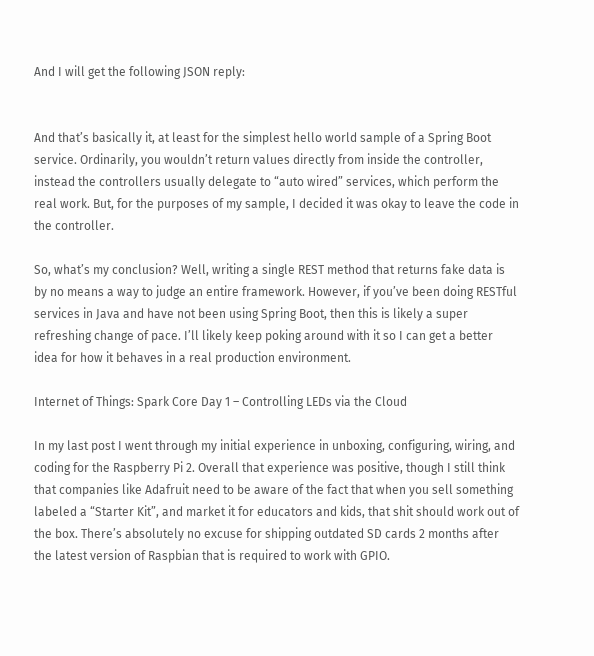And I will get the following JSON reply:


And that’s basically it, at least for the simplest hello world sample of a Spring Boot service. Ordinarily, you wouldn’t return values directly from inside the controller, instead the controllers usually delegate to “auto wired” services, which perform the real work. But, for the purposes of my sample, I decided it was okay to leave the code in the controller.

So, what’s my conclusion? Well, writing a single REST method that returns fake data is by no means a way to judge an entire framework. However, if you’ve been doing RESTful services in Java and have not been using Spring Boot, then this is likely a super refreshing change of pace. I’ll likely keep poking around with it so I can get a better idea for how it behaves in a real production environment.

Internet of Things: Spark Core Day 1 – Controlling LEDs via the Cloud

In my last post I went through my initial experience in unboxing, configuring, wiring, and coding for the Raspberry Pi 2. Overall that experience was positive, though I still think that companies like Adafruit need to be aware of the fact that when you sell something labeled a “Starter Kit”, and market it for educators and kids, that shit should work out of the box. There’s absolutely no excuse for shipping outdated SD cards 2 months after the latest version of Raspbian that is required to work with GPIO.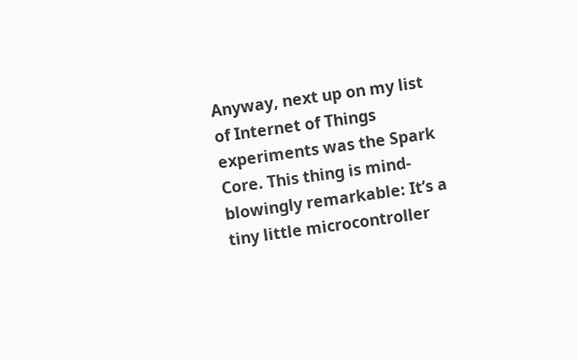Anyway, next up on my list of Internet of Things experiments was the Spark Core. This thing is mind-blowingly remarkable: It’s a tiny little microcontroller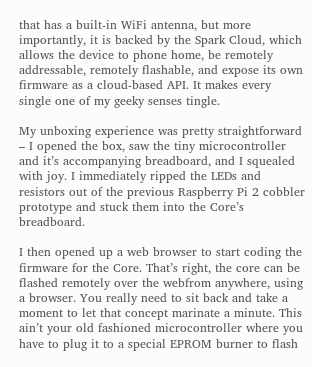that has a built-in WiFi antenna, but more importantly, it is backed by the Spark Cloud, which allows the device to phone home, be remotely addressable, remotely flashable, and expose its own firmware as a cloud-based API. It makes every single one of my geeky senses tingle.

My unboxing experience was pretty straightforward – I opened the box, saw the tiny microcontroller and it’s accompanying breadboard, and I squealed with joy. I immediately ripped the LEDs and resistors out of the previous Raspberry Pi 2 cobbler prototype and stuck them into the Core’s breadboard.

I then opened up a web browser to start coding the firmware for the Core. That’s right, the core can be flashed remotely over the webfrom anywhere, using a browser. You really need to sit back and take a moment to let that concept marinate a minute. This ain’t your old fashioned microcontroller where you have to plug it to a special EPROM burner to flash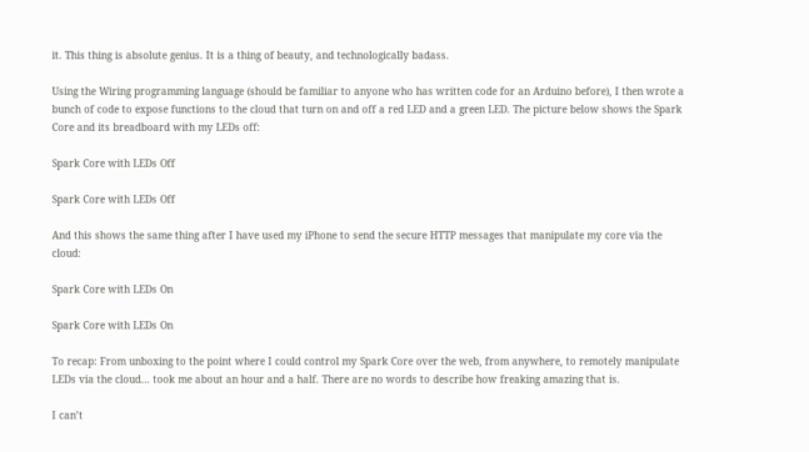it. This thing is absolute genius. It is a thing of beauty, and technologically badass.

Using the Wiring programming language (should be familiar to anyone who has written code for an Arduino before), I then wrote a bunch of code to expose functions to the cloud that turn on and off a red LED and a green LED. The picture below shows the Spark Core and its breadboard with my LEDs off:

Spark Core with LEDs Off

Spark Core with LEDs Off

And this shows the same thing after I have used my iPhone to send the secure HTTP messages that manipulate my core via the cloud:

Spark Core with LEDs On

Spark Core with LEDs On

To recap: From unboxing to the point where I could control my Spark Core over the web, from anywhere, to remotely manipulate LEDs via the cloud… took me about an hour and a half. There are no words to describe how freaking amazing that is.

I can’t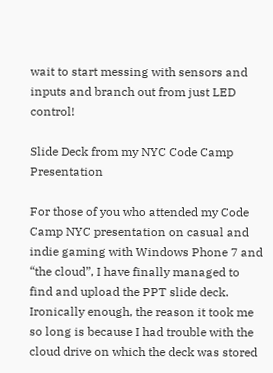wait to start messing with sensors and inputs and branch out from just LED control!

Slide Deck from my NYC Code Camp Presentation

For those of you who attended my Code Camp NYC presentation on casual and indie gaming with Windows Phone 7 and “the cloud”, I have finally managed to find and upload the PPT slide deck. Ironically enough, the reason it took me so long is because I had trouble with the cloud drive on which the deck was stored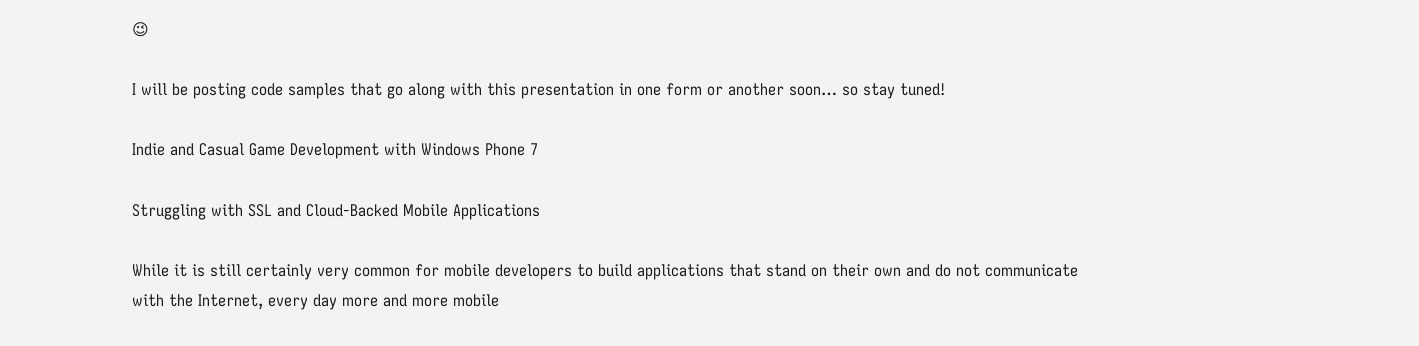😉

I will be posting code samples that go along with this presentation in one form or another soon… so stay tuned!

Indie and Casual Game Development with Windows Phone 7

Struggling with SSL and Cloud-Backed Mobile Applications

While it is still certainly very common for mobile developers to build applications that stand on their own and do not communicate with the Internet, every day more and more mobile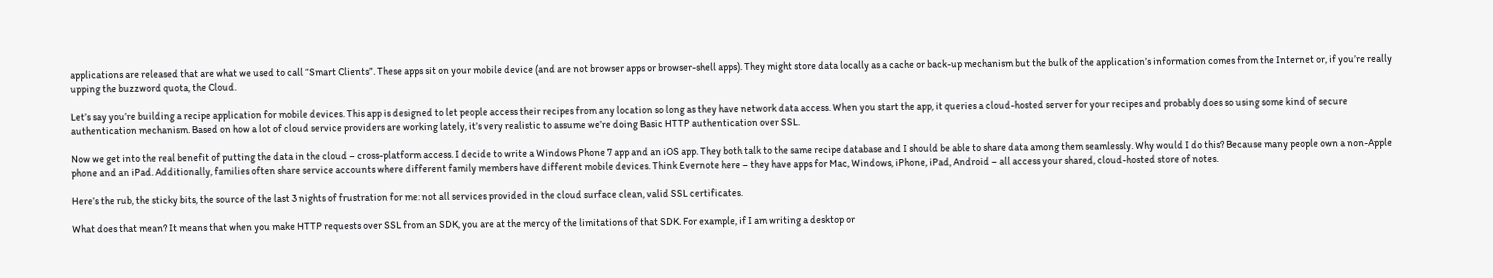applications are released that are what we used to call “Smart Clients”. These apps sit on your mobile device (and are not browser apps or browser-shell apps). They might store data locally as a cache or back-up mechanism but the bulk of the application’s information comes from the Internet or, if you’re really upping the buzzword quota, the Cloud.

Let’s say you’re building a recipe application for mobile devices. This app is designed to let people access their recipes from any location so long as they have network data access. When you start the app, it queries a cloud-hosted server for your recipes and probably does so using some kind of secure authentication mechanism. Based on how a lot of cloud service providers are working lately, it’s very realistic to assume we’re doing Basic HTTP authentication over SSL.

Now we get into the real benefit of putting the data in the cloud – cross-platform access. I decide to write a Windows Phone 7 app and an iOS app. They both talk to the same recipe database and I should be able to share data among them seamlessly. Why would I do this? Because many people own a non-Apple phone and an iPad. Additionally, families often share service accounts where different family members have different mobile devices. Think Evernote here – they have apps for Mac, Windows, iPhone, iPad, Android – all access your shared, cloud-hosted store of notes.

Here’s the rub, the sticky bits, the source of the last 3 nights of frustration for me: not all services provided in the cloud surface clean, valid SSL certificates.

What does that mean? It means that when you make HTTP requests over SSL from an SDK, you are at the mercy of the limitations of that SDK. For example, if I am writing a desktop or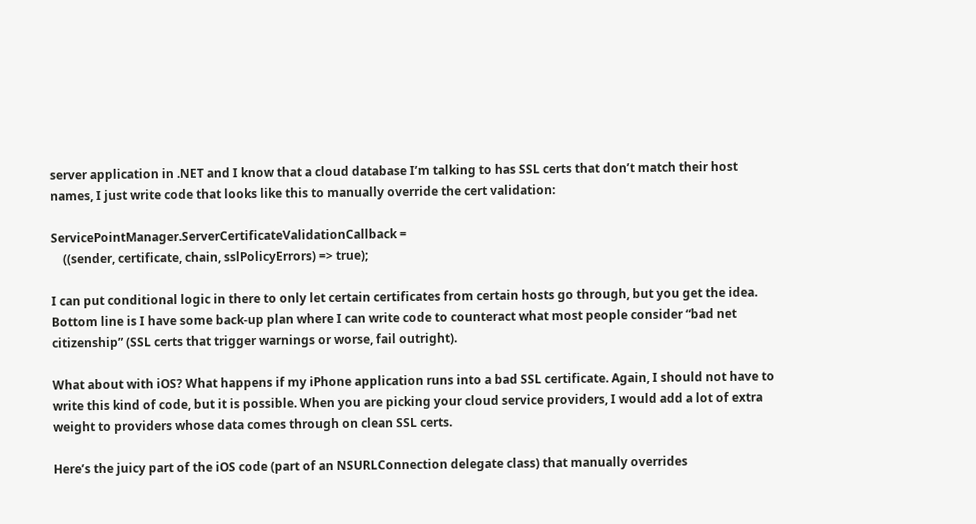server application in .NET and I know that a cloud database I’m talking to has SSL certs that don’t match their host names, I just write code that looks like this to manually override the cert validation:

ServicePointManager.ServerCertificateValidationCallback =
    ((sender, certificate, chain, sslPolicyErrors) => true);

I can put conditional logic in there to only let certain certificates from certain hosts go through, but you get the idea. Bottom line is I have some back-up plan where I can write code to counteract what most people consider “bad net citizenship” (SSL certs that trigger warnings or worse, fail outright).

What about with iOS? What happens if my iPhone application runs into a bad SSL certificate. Again, I should not have to write this kind of code, but it is possible. When you are picking your cloud service providers, I would add a lot of extra weight to providers whose data comes through on clean SSL certs.

Here’s the juicy part of the iOS code (part of an NSURLConnection delegate class) that manually overrides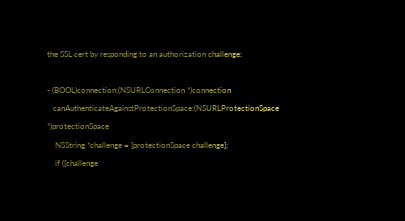the SSL cert by responding to an authorization challenge:

- (BOOL)connection:(NSURLConnection *)connection
   canAuthenticateAgainstProtectionSpace:(NSURLProtectionSpace *)protectionSpace
    NSString *challenge = [protectionSpace challenge];
    if ([challenge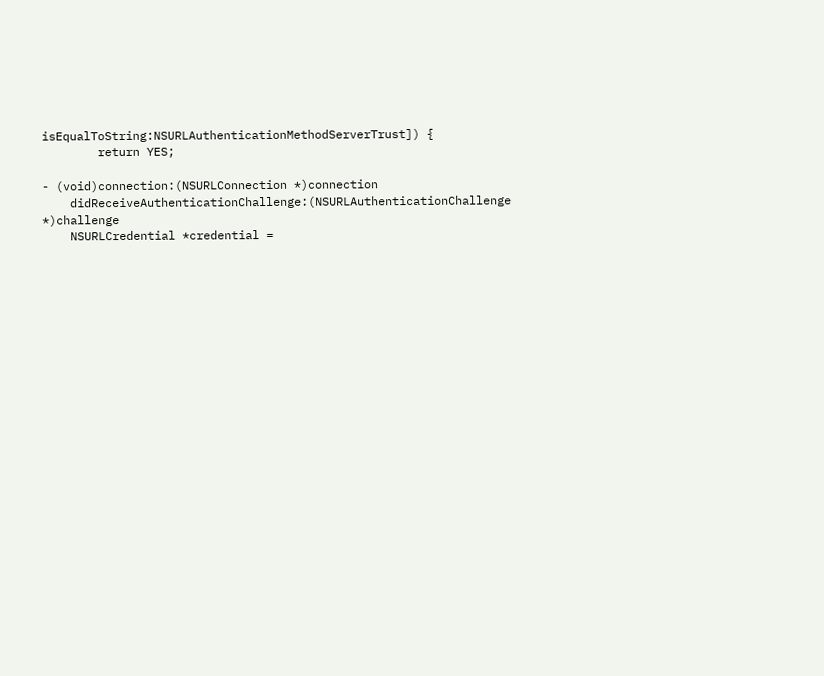isEqualToString:NSURLAuthenticationMethodServerTrust]) {
        return YES;

- (void)connection:(NSURLConnection *)connection
    didReceiveAuthenticationChallenge:(NSURLAuthenticationChallenge *)challenge
    NSURLCredential *credential =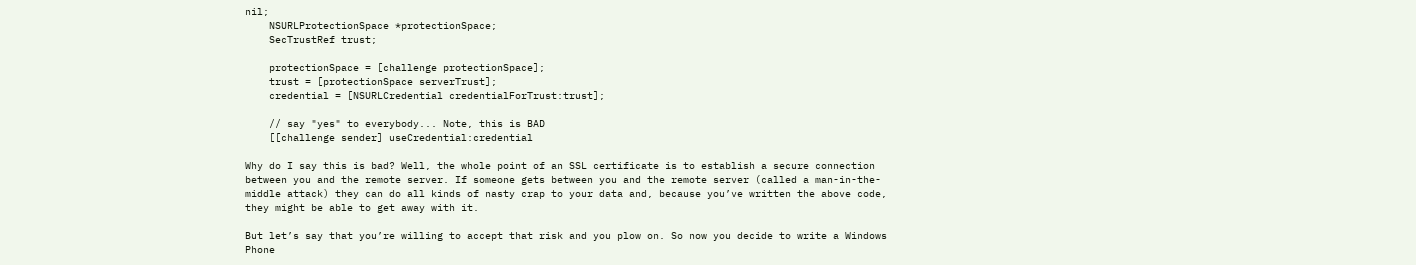nil;
    NSURLProtectionSpace *protectionSpace;
    SecTrustRef trust;

    protectionSpace = [challenge protectionSpace];
    trust = [protectionSpace serverTrust];
    credential = [NSURLCredential credentialForTrust:trust];

    // say "yes" to everybody... Note, this is BAD
    [[challenge sender] useCredential:credential

Why do I say this is bad? Well, the whole point of an SSL certificate is to establish a secure connection between you and the remote server. If someone gets between you and the remote server (called a man-in-the-middle attack) they can do all kinds of nasty crap to your data and, because you’ve written the above code, they might be able to get away with it.

But let’s say that you’re willing to accept that risk and you plow on. So now you decide to write a Windows Phone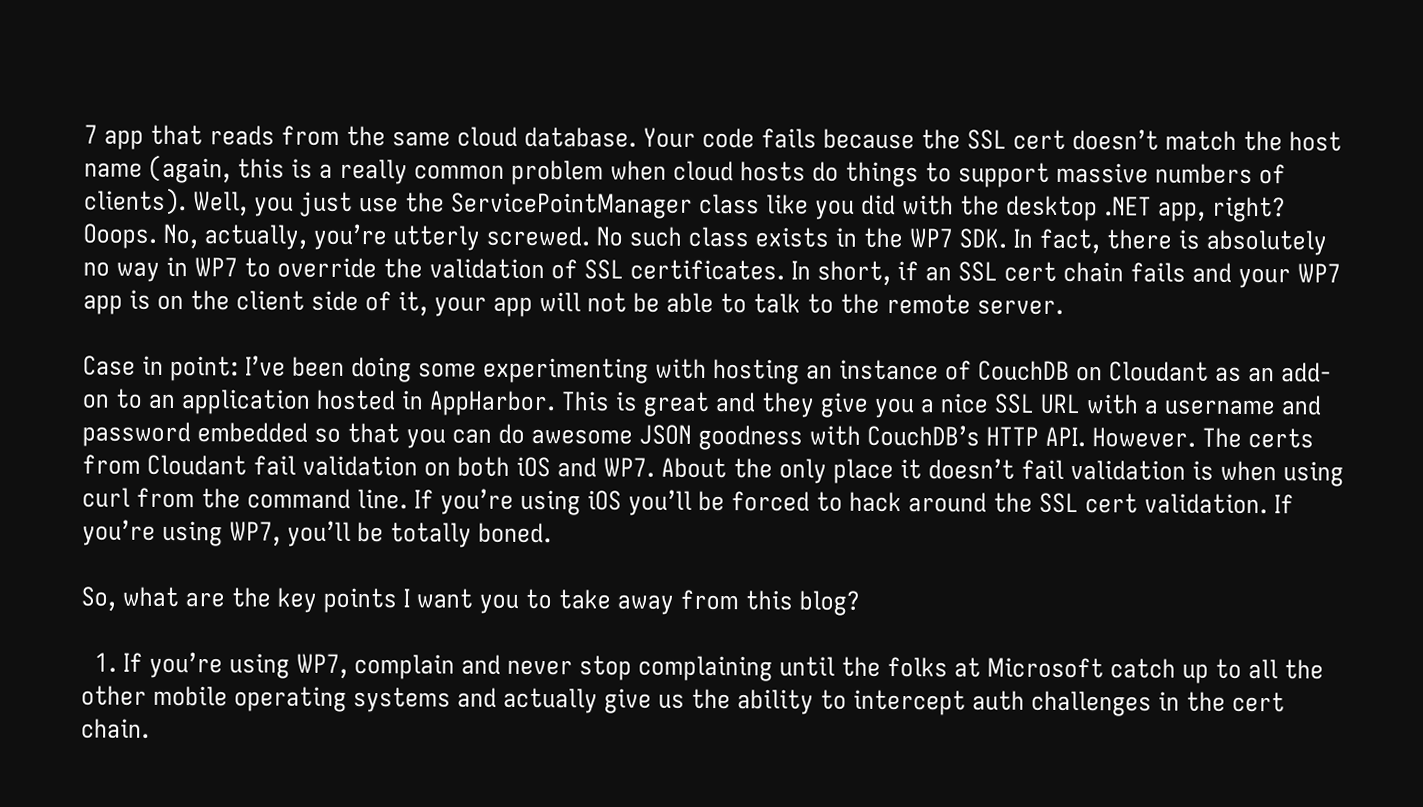7 app that reads from the same cloud database. Your code fails because the SSL cert doesn’t match the host name (again, this is a really common problem when cloud hosts do things to support massive numbers of clients). Well, you just use the ServicePointManager class like you did with the desktop .NET app, right? Ooops. No, actually, you’re utterly screwed. No such class exists in the WP7 SDK. In fact, there is absolutely no way in WP7 to override the validation of SSL certificates. In short, if an SSL cert chain fails and your WP7 app is on the client side of it, your app will not be able to talk to the remote server.

Case in point: I’ve been doing some experimenting with hosting an instance of CouchDB on Cloudant as an add-on to an application hosted in AppHarbor. This is great and they give you a nice SSL URL with a username and password embedded so that you can do awesome JSON goodness with CouchDB’s HTTP API. However. The certs from Cloudant fail validation on both iOS and WP7. About the only place it doesn’t fail validation is when using curl from the command line. If you’re using iOS you’ll be forced to hack around the SSL cert validation. If you’re using WP7, you’ll be totally boned.

So, what are the key points I want you to take away from this blog?

  1. If you’re using WP7, complain and never stop complaining until the folks at Microsoft catch up to all the other mobile operating systems and actually give us the ability to intercept auth challenges in the cert chain.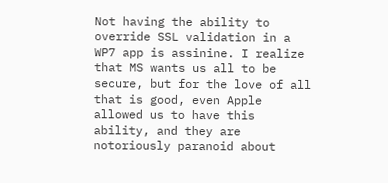Not having the ability to override SSL validation in a WP7 app is assinine. I realize that MS wants us all to be secure, but for the love of all that is good, even Apple allowed us to have this ability, and they are notoriously paranoid about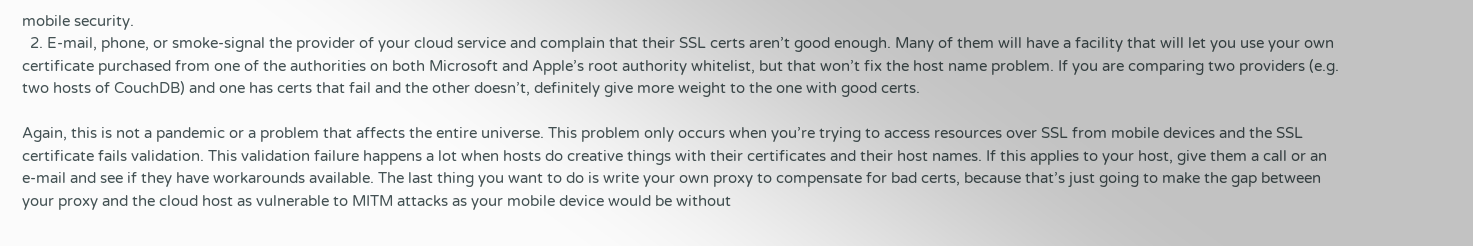mobile security.
  2. E-mail, phone, or smoke-signal the provider of your cloud service and complain that their SSL certs aren’t good enough. Many of them will have a facility that will let you use your own certificate purchased from one of the authorities on both Microsoft and Apple’s root authority whitelist, but that won’t fix the host name problem. If you are comparing two providers (e.g. two hosts of CouchDB) and one has certs that fail and the other doesn’t, definitely give more weight to the one with good certs.

Again, this is not a pandemic or a problem that affects the entire universe. This problem only occurs when you’re trying to access resources over SSL from mobile devices and the SSL certificate fails validation. This validation failure happens a lot when hosts do creative things with their certificates and their host names. If this applies to your host, give them a call or an e-mail and see if they have workarounds available. The last thing you want to do is write your own proxy to compensate for bad certs, because that’s just going to make the gap between your proxy and the cloud host as vulnerable to MITM attacks as your mobile device would be without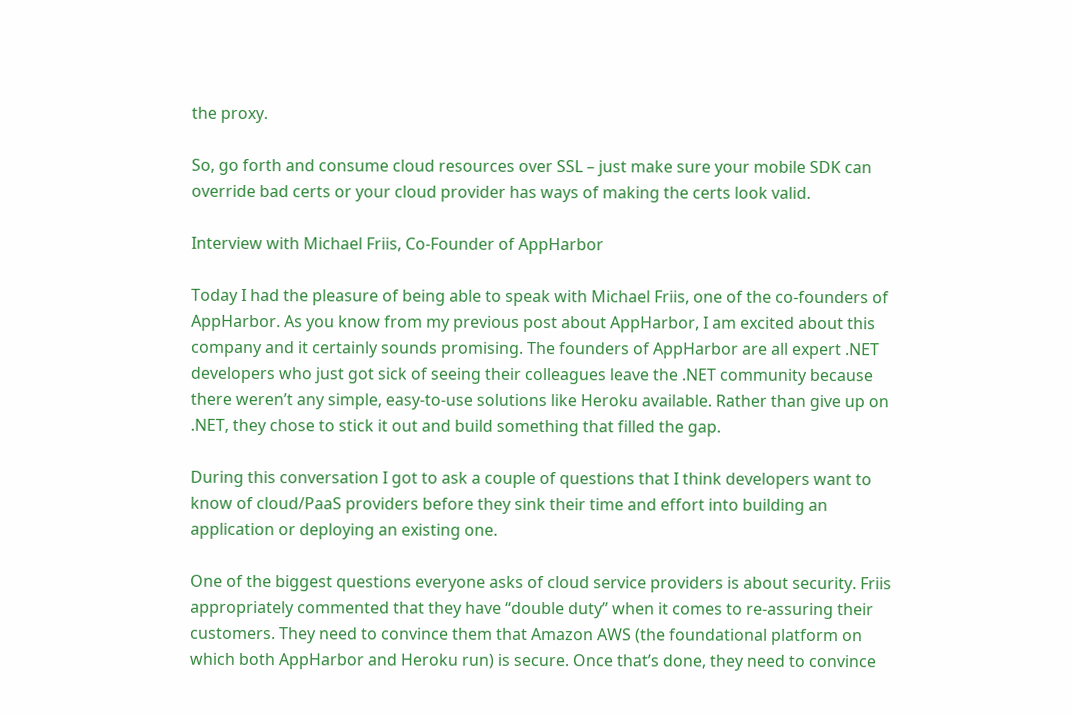the proxy.

So, go forth and consume cloud resources over SSL – just make sure your mobile SDK can override bad certs or your cloud provider has ways of making the certs look valid.

Interview with Michael Friis, Co-Founder of AppHarbor

Today I had the pleasure of being able to speak with Michael Friis, one of the co-founders of AppHarbor. As you know from my previous post about AppHarbor, I am excited about this company and it certainly sounds promising. The founders of AppHarbor are all expert .NET developers who just got sick of seeing their colleagues leave the .NET community because there weren’t any simple, easy-to-use solutions like Heroku available. Rather than give up on .NET, they chose to stick it out and build something that filled the gap.

During this conversation I got to ask a couple of questions that I think developers want to know of cloud/PaaS providers before they sink their time and effort into building an application or deploying an existing one.

One of the biggest questions everyone asks of cloud service providers is about security. Friis appropriately commented that they have “double duty” when it comes to re-assuring their customers. They need to convince them that Amazon AWS (the foundational platform on which both AppHarbor and Heroku run) is secure. Once that’s done, they need to convince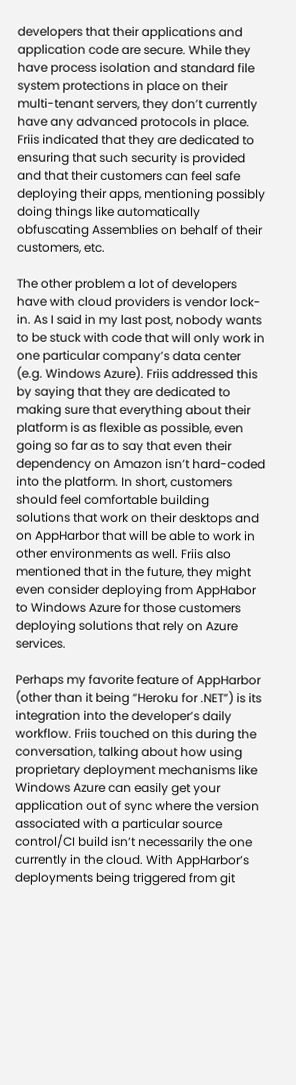developers that their applications and application code are secure. While they have process isolation and standard file system protections in place on their multi-tenant servers, they don’t currently have any advanced protocols in place. Friis indicated that they are dedicated to ensuring that such security is provided and that their customers can feel safe deploying their apps, mentioning possibly doing things like automatically obfuscating Assemblies on behalf of their customers, etc.

The other problem a lot of developers have with cloud providers is vendor lock-in. As I said in my last post, nobody wants to be stuck with code that will only work in one particular company’s data center (e.g. Windows Azure). Friis addressed this by saying that they are dedicated to making sure that everything about their platform is as flexible as possible, even going so far as to say that even their dependency on Amazon isn’t hard-coded into the platform. In short, customers should feel comfortable building solutions that work on their desktops and on AppHarbor that will be able to work in other environments as well. Friis also mentioned that in the future, they might even consider deploying from AppHabor to Windows Azure for those customers deploying solutions that rely on Azure services.

Perhaps my favorite feature of AppHarbor (other than it being “Heroku for .NET”) is its integration into the developer’s daily workflow. Friis touched on this during the conversation, talking about how using proprietary deployment mechanisms like Windows Azure can easily get your application out of sync where the version associated with a particular source control/CI build isn’t necessarily the one currently in the cloud. With AppHarbor’s deployments being triggered from git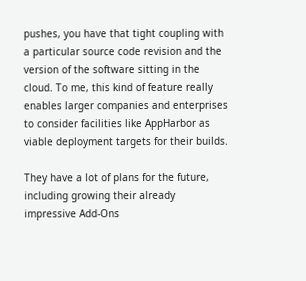pushes, you have that tight coupling with a particular source code revision and the version of the software sitting in the cloud. To me, this kind of feature really enables larger companies and enterprises to consider facilities like AppHarbor as viable deployment targets for their builds.

They have a lot of plans for the future, including growing their already impressive Add-Ons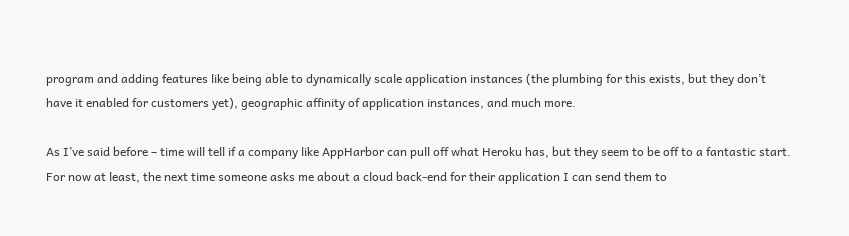program and adding features like being able to dynamically scale application instances (the plumbing for this exists, but they don’t have it enabled for customers yet), geographic affinity of application instances, and much more.

As I’ve said before – time will tell if a company like AppHarbor can pull off what Heroku has, but they seem to be off to a fantastic start. For now at least, the next time someone asks me about a cloud back-end for their application I can send them to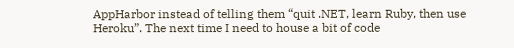AppHarbor instead of telling them “quit .NET, learn Ruby, then use Heroku”. The next time I need to house a bit of code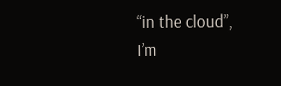“in the cloud”, I’m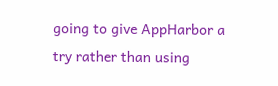going to give AppHarbor a try rather than using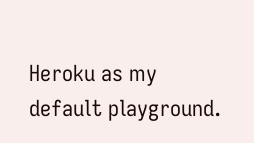Heroku as my default playground.